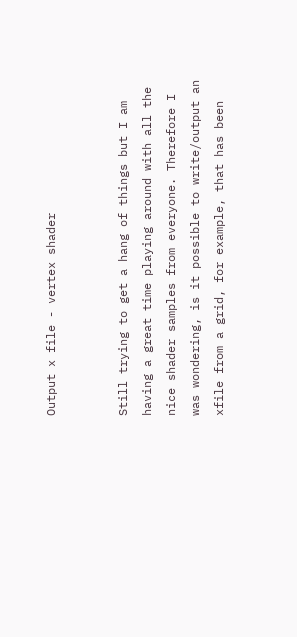Output x file - vertex shader


Still trying to get a hang of things but I am having a great time playing around with all the nice shader samples from everyone. Therefore I was wondering, is it possible to write/output an xfile from a grid, for example, that has been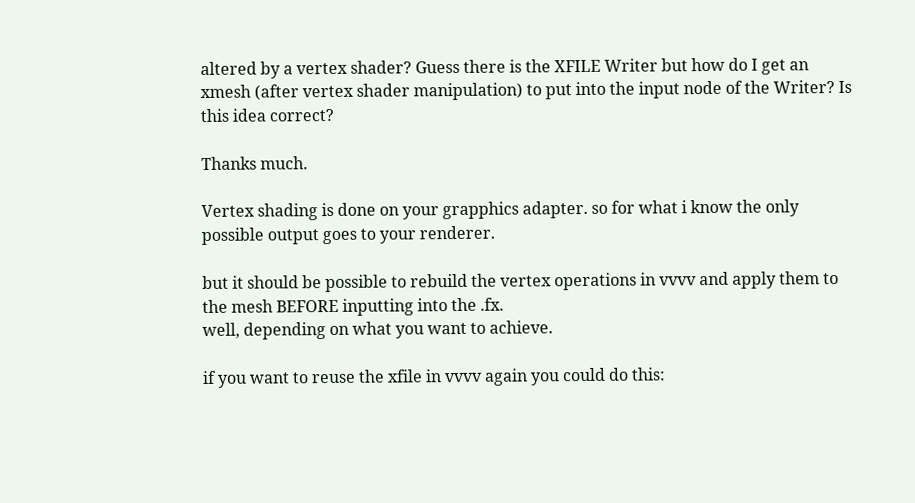altered by a vertex shader? Guess there is the XFILE Writer but how do I get an xmesh (after vertex shader manipulation) to put into the input node of the Writer? Is this idea correct?

Thanks much.

Vertex shading is done on your grapphics adapter. so for what i know the only possible output goes to your renderer.

but it should be possible to rebuild the vertex operations in vvvv and apply them to the mesh BEFORE inputting into the .fx.
well, depending on what you want to achieve.

if you want to reuse the xfile in vvvv again you could do this: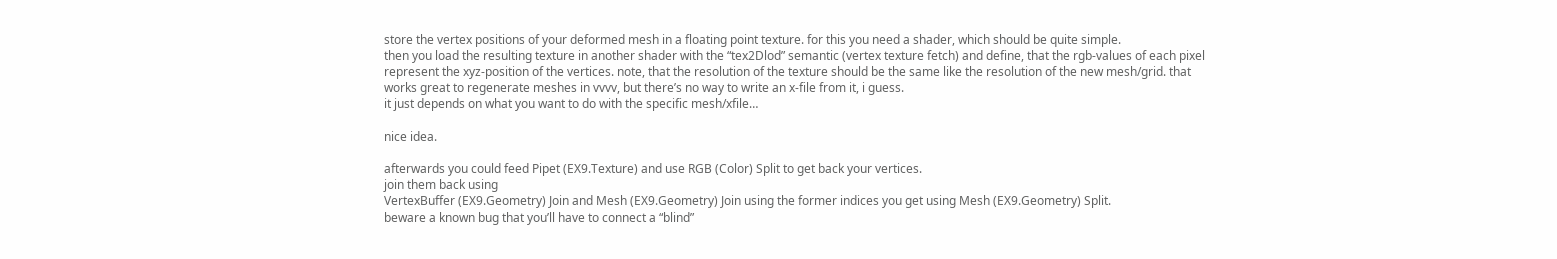store the vertex positions of your deformed mesh in a floating point texture. for this you need a shader, which should be quite simple.
then you load the resulting texture in another shader with the “tex2Dlod” semantic (vertex texture fetch) and define, that the rgb-values of each pixel represent the xyz-position of the vertices. note, that the resolution of the texture should be the same like the resolution of the new mesh/grid. that works great to regenerate meshes in vvvv, but there’s no way to write an x-file from it, i guess.
it just depends on what you want to do with the specific mesh/xfile…

nice idea.

afterwards you could feed Pipet (EX9.Texture) and use RGB (Color) Split to get back your vertices.
join them back using
VertexBuffer (EX9.Geometry) Join and Mesh (EX9.Geometry) Join using the former indices you get using Mesh (EX9.Geometry) Split.
beware a known bug that you’ll have to connect a “blind”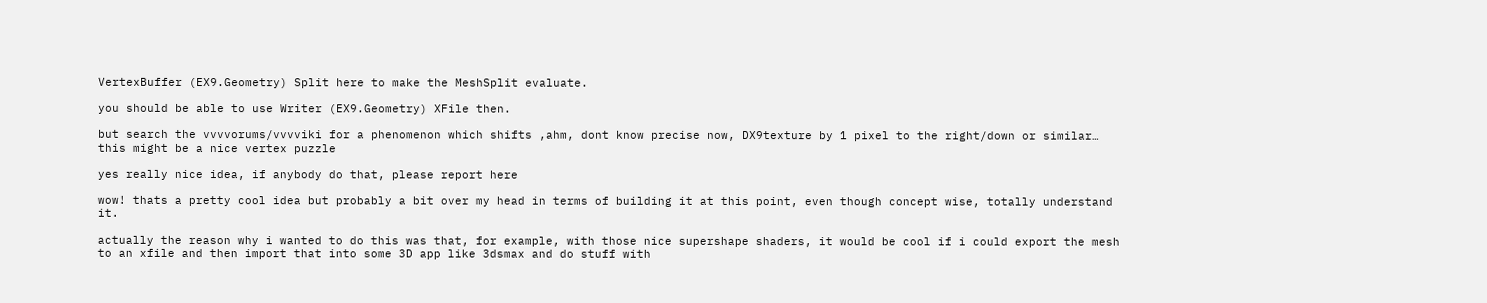VertexBuffer (EX9.Geometry) Split here to make the MeshSplit evaluate.

you should be able to use Writer (EX9.Geometry) XFile then.

but search the vvvvorums/vvvviki for a phenomenon which shifts ,ahm, dont know precise now, DX9texture by 1 pixel to the right/down or similar…
this might be a nice vertex puzzle

yes really nice idea, if anybody do that, please report here

wow! thats a pretty cool idea but probably a bit over my head in terms of building it at this point, even though concept wise, totally understand it.

actually the reason why i wanted to do this was that, for example, with those nice supershape shaders, it would be cool if i could export the mesh to an xfile and then import that into some 3D app like 3dsmax and do stuff with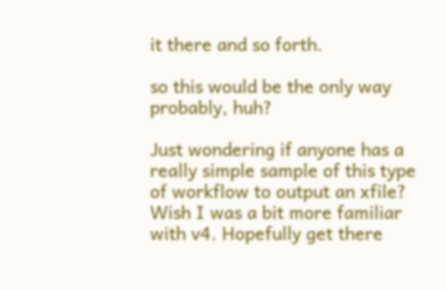it there and so forth.

so this would be the only way probably, huh?

Just wondering if anyone has a really simple sample of this type of workflow to output an xfile? Wish I was a bit more familiar with v4. Hopefully get there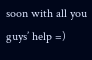soon with all you guys’ help =)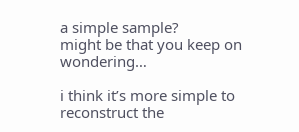a simple sample?
might be that you keep on wondering…

i think it’s more simple to reconstruct the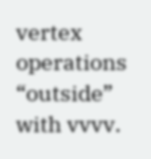vertex operations “outside” with vvvv.